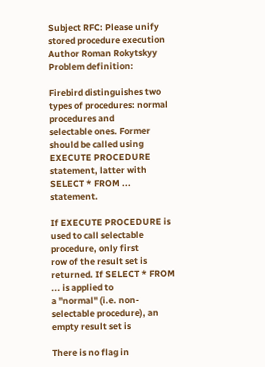Subject RFC: Please unify stored procedure execution
Author Roman Rokytskyy
Problem definition:

Firebird distinguishes two types of procedures: normal procedures and
selectable ones. Former should be called using EXECUTE PROCEDURE
statement, latter with SELECT * FROM ... statement.

If EXECUTE PROCEDURE is used to call selectable procedure, only first
row of the result set is returned. If SELECT * FROM ... is applied to
a "normal" (i.e. non-selectable procedure), an empty result set is

There is no flag in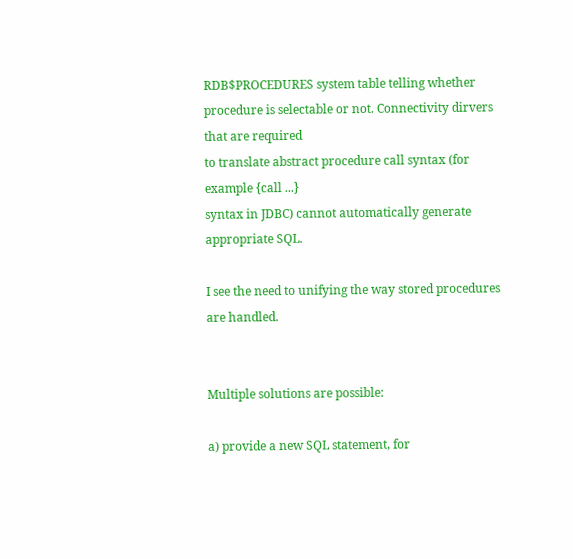RDB$PROCEDURES system table telling whether
procedure is selectable or not. Connectivity dirvers that are required
to translate abstract procedure call syntax (for example {call ...}
syntax in JDBC) cannot automatically generate appropriate SQL.

I see the need to unifying the way stored procedures are handled.


Multiple solutions are possible:

a) provide a new SQL statement, for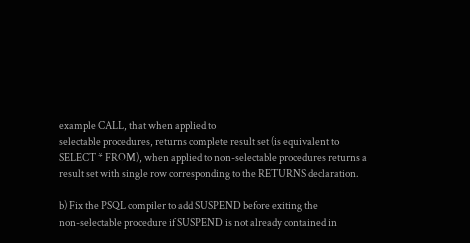example CALL, that when applied to
selectable procedures, returns complete result set (is equivalent to
SELECT * FROM), when applied to non-selectable procedures returns a
result set with single row corresponding to the RETURNS declaration.

b) Fix the PSQL compiler to add SUSPEND before exiting the
non-selectable procedure if SUSPEND is not already contained in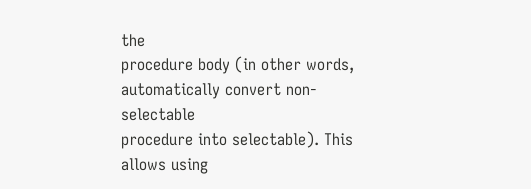the
procedure body (in other words, automatically convert non-selectable
procedure into selectable). This allows using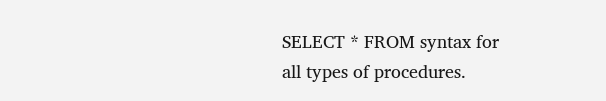SELECT * FROM syntax for
all types of procedures.